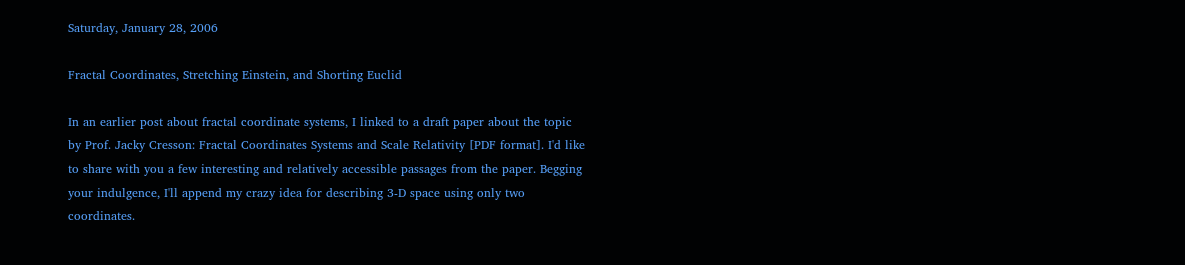Saturday, January 28, 2006

Fractal Coordinates, Stretching Einstein, and Shorting Euclid

In an earlier post about fractal coordinate systems, I linked to a draft paper about the topic by Prof. Jacky Cresson: Fractal Coordinates Systems and Scale Relativity [PDF format]. I'd like to share with you a few interesting and relatively accessible passages from the paper. Begging your indulgence, I'll append my crazy idea for describing 3-D space using only two coordinates.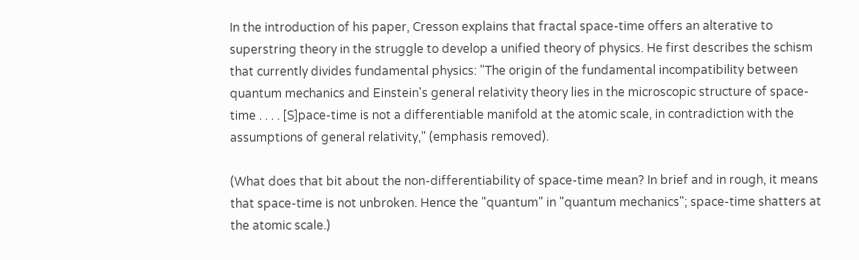In the introduction of his paper, Cresson explains that fractal space-time offers an alterative to superstring theory in the struggle to develop a unified theory of physics. He first describes the schism that currently divides fundamental physics: "The origin of the fundamental incompatibility between quantum mechanics and Einstein's general relativity theory lies in the microscopic structure of space-time . . . . [S]pace-time is not a differentiable manifold at the atomic scale, in contradiction with the assumptions of general relativity," (emphasis removed).

(What does that bit about the non-differentiability of space-time mean? In brief and in rough, it means that space-time is not unbroken. Hence the "quantum" in "quantum mechanics"; space-time shatters at the atomic scale.)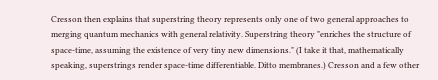Cresson then explains that superstring theory represents only one of two general approaches to merging quantum mechanics with general relativity. Superstring theory "enriches the structure of space-time, assuming the existence of very tiny new dimensions." (I take it that, mathematically speaking, superstrings render space-time differentiable. Ditto membranes.) Cresson and a few other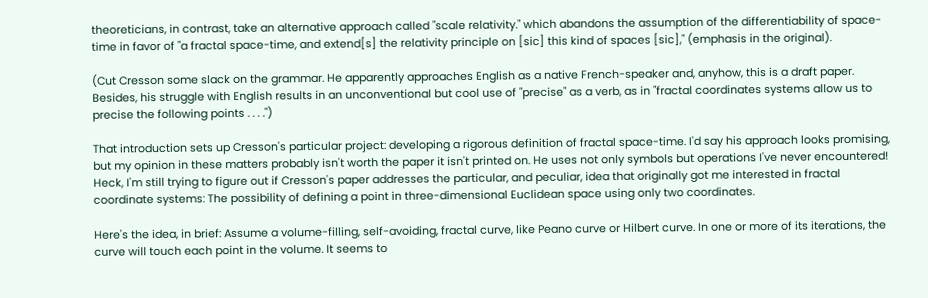theoreticians, in contrast, take an alternative approach called "scale relativity." which abandons the assumption of the differentiability of space-time in favor of "a fractal space-time, and extend[s] the relativity principle on [sic] this kind of spaces [sic]," (emphasis in the original).

(Cut Cresson some slack on the grammar. He apparently approaches English as a native French-speaker and, anyhow, this is a draft paper. Besides, his struggle with English results in an unconventional but cool use of "precise" as a verb, as in "fractal coordinates systems allow us to precise the following points . . . .")

That introduction sets up Cresson's particular project: developing a rigorous definition of fractal space-time. I'd say his approach looks promising, but my opinion in these matters probably isn't worth the paper it isn't printed on. He uses not only symbols but operations I've never encountered! Heck, I'm still trying to figure out if Cresson's paper addresses the particular, and peculiar, idea that originally got me interested in fractal coordinate systems: The possibility of defining a point in three-dimensional Euclidean space using only two coordinates.

Here's the idea, in brief: Assume a volume-filling, self-avoiding, fractal curve, like Peano curve or Hilbert curve. In one or more of its iterations, the curve will touch each point in the volume. It seems to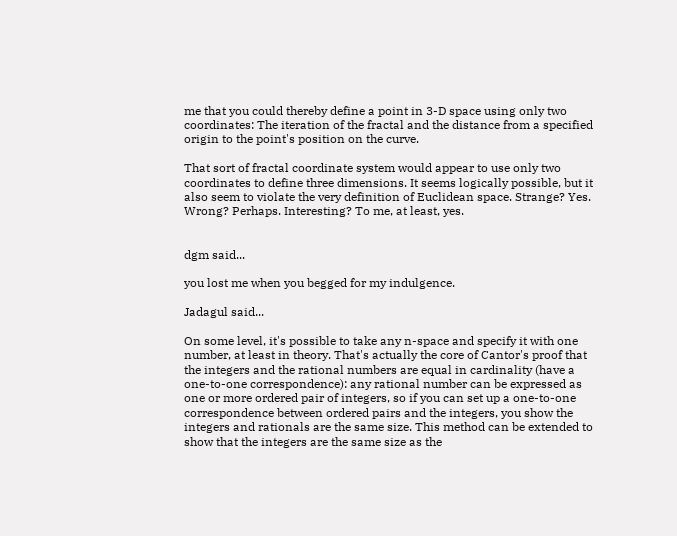me that you could thereby define a point in 3-D space using only two coordinates: The iteration of the fractal and the distance from a specified origin to the point's position on the curve.

That sort of fractal coordinate system would appear to use only two coordinates to define three dimensions. It seems logically possible, but it also seem to violate the very definition of Euclidean space. Strange? Yes. Wrong? Perhaps. Interesting? To me, at least, yes.


dgm said...

you lost me when you begged for my indulgence.

Jadagul said...

On some level, it's possible to take any n-space and specify it with one number, at least in theory. That's actually the core of Cantor's proof that the integers and the rational numbers are equal in cardinality (have a one-to-one correspondence): any rational number can be expressed as one or more ordered pair of integers, so if you can set up a one-to-one correspondence between ordered pairs and the integers, you show the integers and rationals are the same size. This method can be extended to show that the integers are the same size as the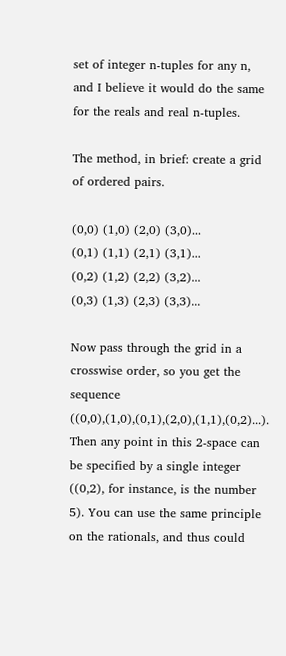set of integer n-tuples for any n, and I believe it would do the same for the reals and real n-tuples.

The method, in brief: create a grid of ordered pairs.

(0,0) (1,0) (2,0) (3,0)...
(0,1) (1,1) (2,1) (3,1)...
(0,2) (1,2) (2,2) (3,2)...
(0,3) (1,3) (2,3) (3,3)...

Now pass through the grid in a crosswise order, so you get the sequence ((0,0),(1,0),(0,1),(2,0),(1,1),(0,2)...). Then any point in this 2-space can be specified by a single integer ((0,2), for instance, is the number 5). You can use the same principle on the rationals, and thus could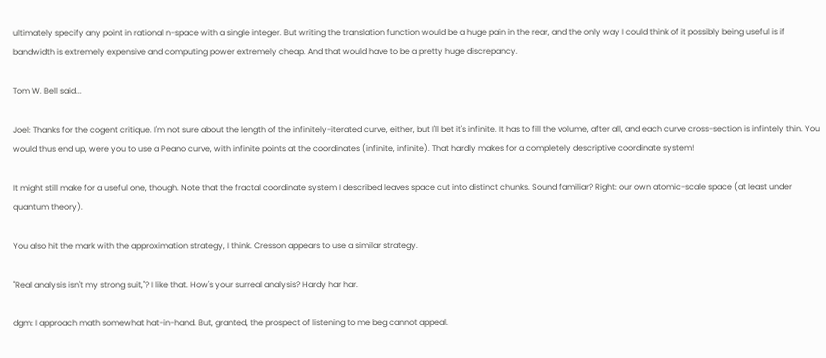ultimately specify any point in rational n-space with a single integer. But writing the translation function would be a huge pain in the rear, and the only way I could think of it possibly being useful is if bandwidth is extremely expensive and computing power extremely cheap. And that would have to be a pretty huge discrepancy.

Tom W. Bell said...

Joel: Thanks for the cogent critique. I'm not sure about the length of the infinitely-iterated curve, either, but I'll bet it's infinite. It has to fill the volume, after all, and each curve cross-section is infintely thin. You would thus end up, were you to use a Peano curve, with infinite points at the coordinates (infinite, infinite). That hardly makes for a completely descriptive coordinate system!

It might still make for a useful one, though. Note that the fractal coordinate system I described leaves space cut into distinct chunks. Sound familiar? Right: our own atomic-scale space (at least under quantum theory).

You also hit the mark with the approximation strategy, I think. Cresson appears to use a similar strategy.

"Real analysis isn't my strong suit,"? I like that. How's your surreal analysis? Hardy har har.

dgm: I approach math somewhat hat-in-hand. But, granted, the prospect of listening to me beg cannot appeal.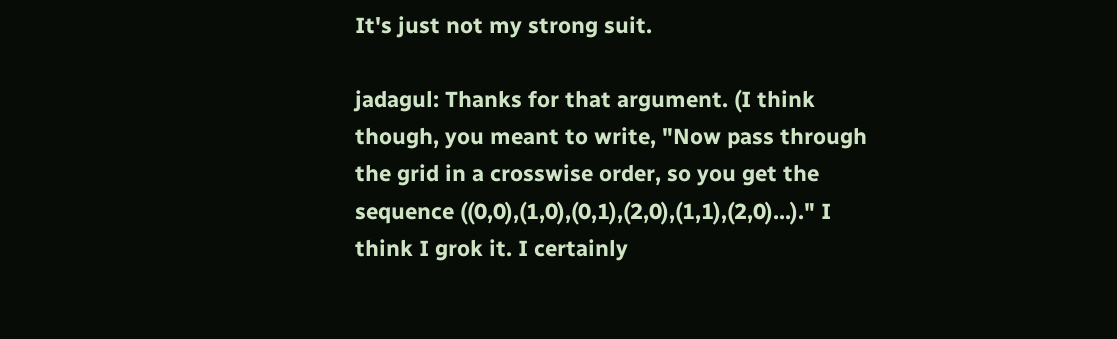It's just not my strong suit.

jadagul: Thanks for that argument. (I think though, you meant to write, "Now pass through the grid in a crosswise order, so you get the sequence ((0,0),(1,0),(0,1),(2,0),(1,1),(2,0)...)." I think I grok it. I certainly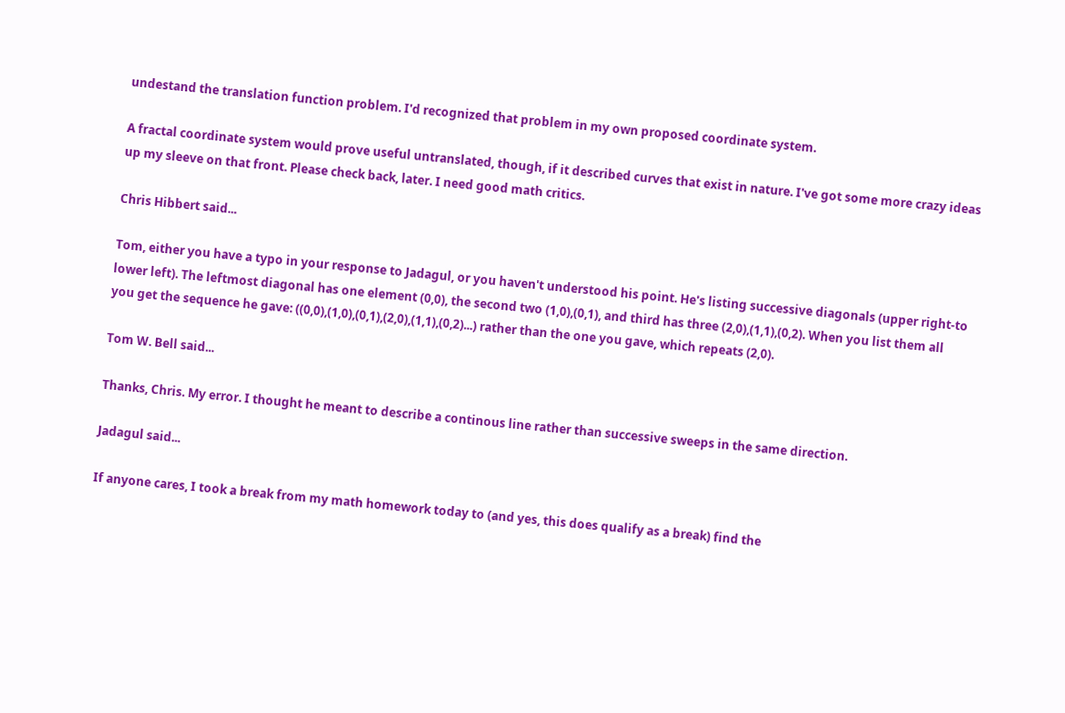undestand the translation function problem. I'd recognized that problem in my own proposed coordinate system.

A fractal coordinate system would prove useful untranslated, though, if it described curves that exist in nature. I've got some more crazy ideas up my sleeve on that front. Please check back, later. I need good math critics.

Chris Hibbert said...

Tom, either you have a typo in your response to Jadagul, or you haven't understood his point. He's listing successive diagonals (upper right-to lower left). The leftmost diagonal has one element (0,0), the second two (1,0),(0,1), and third has three (2,0),(1,1),(0,2). When you list them all you get the sequence he gave: ((0,0),(1,0),(0,1),(2,0),(1,1),(0,2)...) rather than the one you gave, which repeats (2,0).

Tom W. Bell said...

Thanks, Chris. My error. I thought he meant to describe a continous line rather than successive sweeps in the same direction.

Jadagul said...

If anyone cares, I took a break from my math homework today to (and yes, this does qualify as a break) find the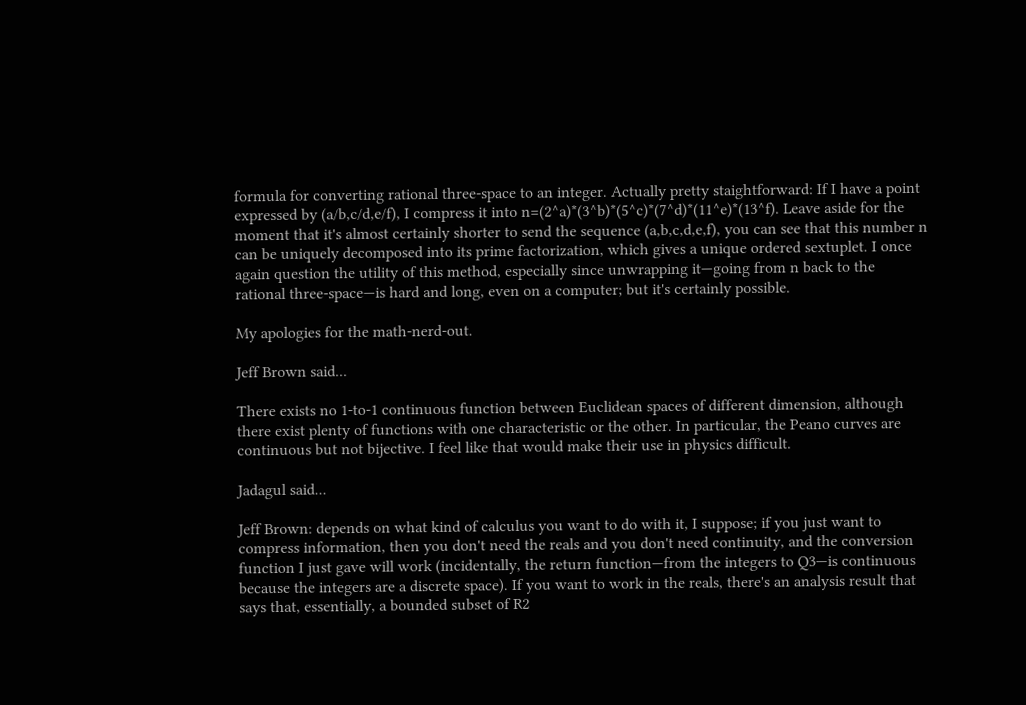formula for converting rational three-space to an integer. Actually pretty staightforward: If I have a point expressed by (a/b,c/d,e/f), I compress it into n=(2^a)*(3^b)*(5^c)*(7^d)*(11^e)*(13^f). Leave aside for the moment that it's almost certainly shorter to send the sequence (a,b,c,d,e,f), you can see that this number n can be uniquely decomposed into its prime factorization, which gives a unique ordered sextuplet. I once again question the utility of this method, especially since unwrapping it—going from n back to the rational three-space—is hard and long, even on a computer; but it's certainly possible.

My apologies for the math-nerd-out.

Jeff Brown said...

There exists no 1-to-1 continuous function between Euclidean spaces of different dimension, although there exist plenty of functions with one characteristic or the other. In particular, the Peano curves are continuous but not bijective. I feel like that would make their use in physics difficult.

Jadagul said...

Jeff Brown: depends on what kind of calculus you want to do with it, I suppose; if you just want to compress information, then you don't need the reals and you don't need continuity, and the conversion function I just gave will work (incidentally, the return function—from the integers to Q3—is continuous because the integers are a discrete space). If you want to work in the reals, there's an analysis result that says that, essentially, a bounded subset of R2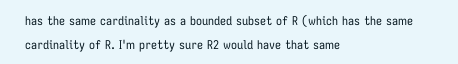has the same cardinality as a bounded subset of R (which has the same cardinality of R. I'm pretty sure R2 would have that same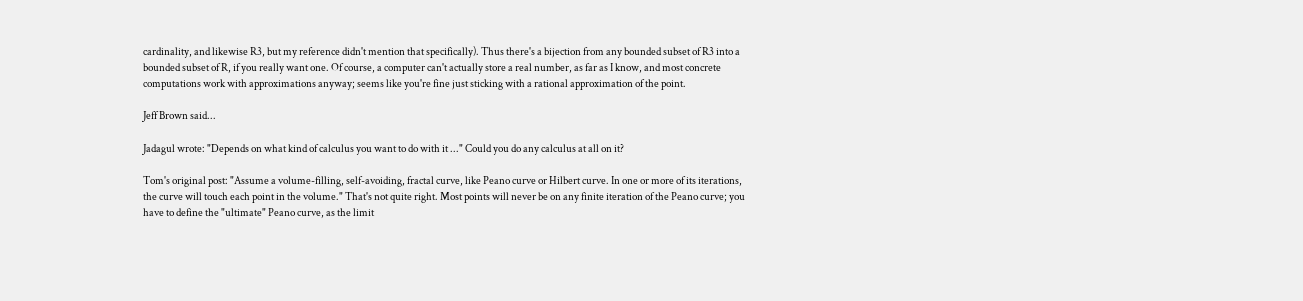cardinality, and likewise R3, but my reference didn't mention that specifically). Thus there's a bijection from any bounded subset of R3 into a bounded subset of R, if you really want one. Of course, a computer can't actually store a real number, as far as I know, and most concrete computations work with approximations anyway; seems like you're fine just sticking with a rational approximation of the point.

Jeff Brown said...

Jadagul wrote: "Depends on what kind of calculus you want to do with it ..." Could you do any calculus at all on it?

Tom's original post: "Assume a volume-filling, self-avoiding, fractal curve, like Peano curve or Hilbert curve. In one or more of its iterations, the curve will touch each point in the volume." That's not quite right. Most points will never be on any finite iteration of the Peano curve; you have to define the "ultimate" Peano curve, as the limit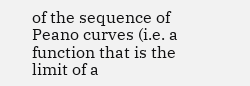of the sequence of Peano curves (i.e. a function that is the limit of a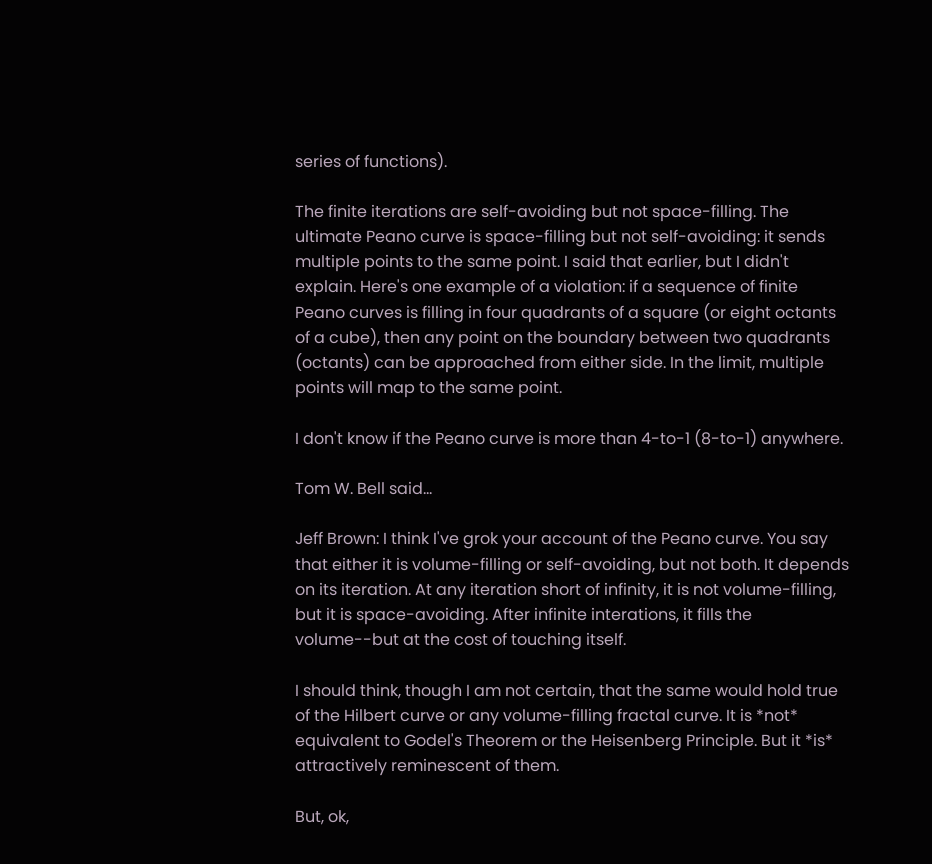series of functions).

The finite iterations are self-avoiding but not space-filling. The ultimate Peano curve is space-filling but not self-avoiding: it sends multiple points to the same point. I said that earlier, but I didn't explain. Here's one example of a violation: if a sequence of finite Peano curves is filling in four quadrants of a square (or eight octants of a cube), then any point on the boundary between two quadrants (octants) can be approached from either side. In the limit, multiple points will map to the same point.

I don't know if the Peano curve is more than 4-to-1 (8-to-1) anywhere.

Tom W. Bell said...

Jeff Brown: I think I've grok your account of the Peano curve. You say that either it is volume-filling or self-avoiding, but not both. It depends on its iteration. At any iteration short of infinity, it is not volume-filling, but it is space-avoiding. After infinite interations, it fills the volume--but at the cost of touching itself.

I should think, though I am not certain, that the same would hold true of the Hilbert curve or any volume-filling fractal curve. It is *not* equivalent to Godel's Theorem or the Heisenberg Principle. But it *is* attractively reminescent of them.

But, ok,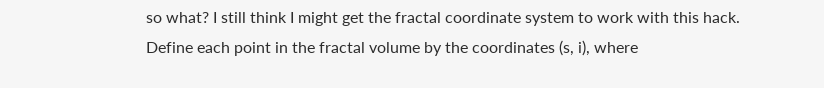so what? I still think I might get the fractal coordinate system to work with this hack. Define each point in the fractal volume by the coordinates (s, i), where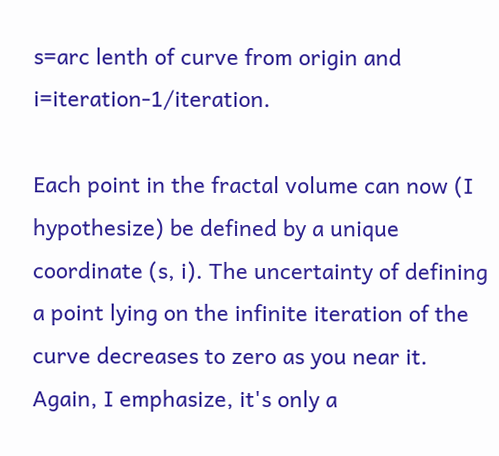s=arc lenth of curve from origin and i=iteration-1/iteration.

Each point in the fractal volume can now (I hypothesize) be defined by a unique coordinate (s, i). The uncertainty of defining a point lying on the infinite iteration of the curve decreases to zero as you near it. Again, I emphasize, it's only a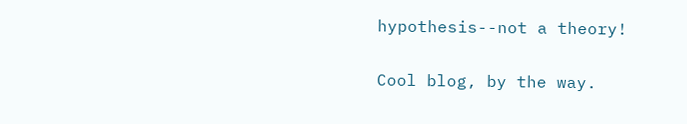hypothesis--not a theory!

Cool blog, by the way.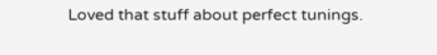Loved that stuff about perfect tunings.